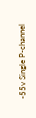-55v Single P-channel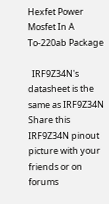Hexfet Power Mosfet In A To-220ab Package

  IRF9Z34N's datasheet is the same as IRF9Z34N
Share this IRF9Z34N pinout picture with your friends or on forums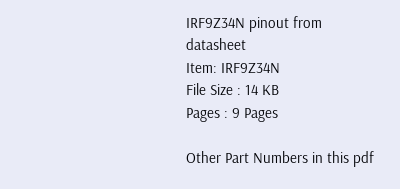IRF9Z34N pinout from datasheet
Item: IRF9Z34N
File Size : 14 KB
Pages : 9 Pages

Other Part Numbers in this pdf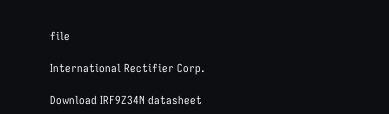file

International Rectifier Corp.

Download IRF9Z34N datasheet